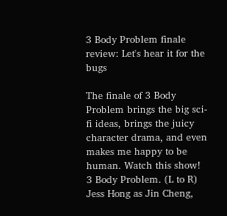3 Body Problem finale review: Let's hear it for the bugs

The finale of 3 Body Problem brings the big sci-fi ideas, brings the juicy character drama, and even makes me happy to be human. Watch this show!
3 Body Problem. (L to R) Jess Hong as Jin Cheng,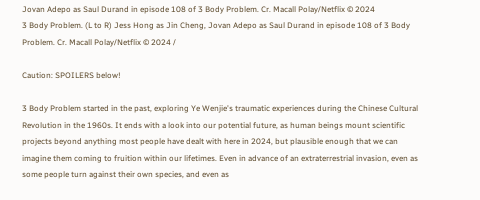Jovan Adepo as Saul Durand in episode 108 of 3 Body Problem. Cr. Macall Polay/Netflix © 2024
3 Body Problem. (L to R) Jess Hong as Jin Cheng, Jovan Adepo as Saul Durand in episode 108 of 3 Body Problem. Cr. Macall Polay/Netflix © 2024 /

Caution: SPOILERS below!

3 Body Problem started in the past, exploring Ye Wenjie's traumatic experiences during the Chinese Cultural Revolution in the 1960s. It ends with a look into our potential future, as human beings mount scientific projects beyond anything most people have dealt with here in 2024, but plausible enough that we can imagine them coming to fruition within our lifetimes. Even in advance of an extraterrestrial invasion, even as some people turn against their own species, and even as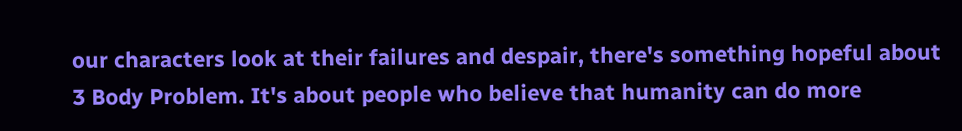our characters look at their failures and despair, there's something hopeful about 3 Body Problem. It's about people who believe that humanity can do more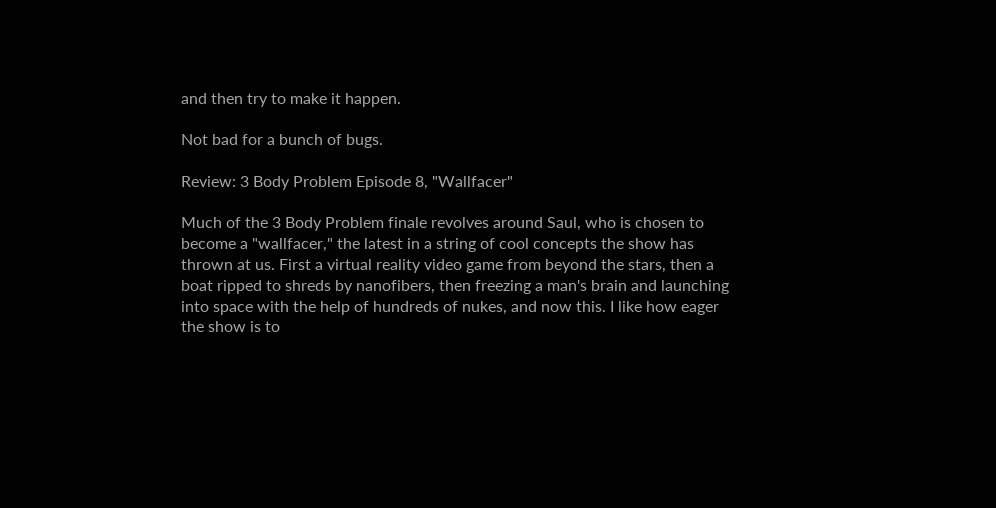and then try to make it happen.

Not bad for a bunch of bugs.

Review: 3 Body Problem Episode 8, "Wallfacer"

Much of the 3 Body Problem finale revolves around Saul, who is chosen to become a "wallfacer," the latest in a string of cool concepts the show has thrown at us. First a virtual reality video game from beyond the stars, then a boat ripped to shreds by nanofibers, then freezing a man's brain and launching into space with the help of hundreds of nukes, and now this. I like how eager the show is to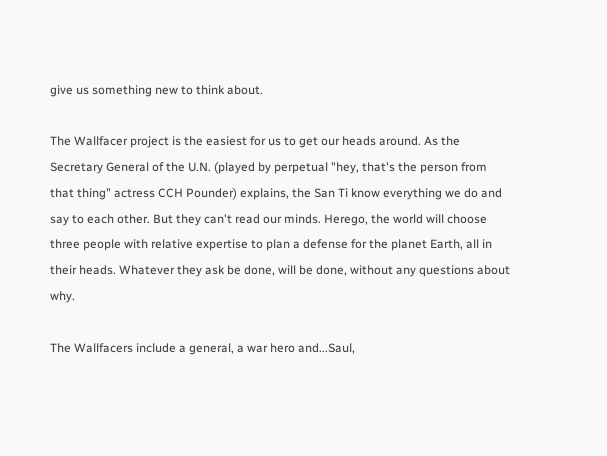give us something new to think about.

The Wallfacer project is the easiest for us to get our heads around. As the Secretary General of the U.N. (played by perpetual "hey, that's the person from that thing" actress CCH Pounder) explains, the San Ti know everything we do and say to each other. But they can't read our minds. Herego, the world will choose three people with relative expertise to plan a defense for the planet Earth, all in their heads. Whatever they ask be done, will be done, without any questions about why.

The Wallfacers include a general, a war hero and...Saul,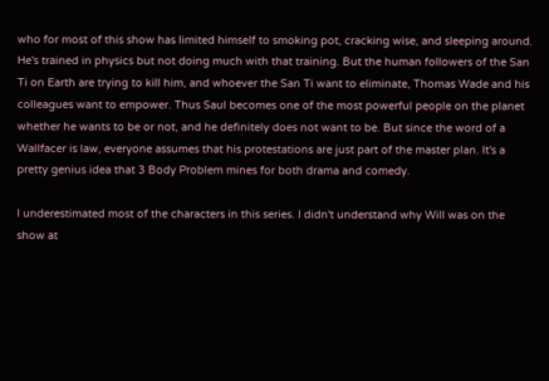who for most of this show has limited himself to smoking pot, cracking wise, and sleeping around. He's trained in physics but not doing much with that training. But the human followers of the San Ti on Earth are trying to kill him, and whoever the San Ti want to eliminate, Thomas Wade and his colleagues want to empower. Thus Saul becomes one of the most powerful people on the planet whether he wants to be or not, and he definitely does not want to be. But since the word of a Wallfacer is law, everyone assumes that his protestations are just part of the master plan. It's a pretty genius idea that 3 Body Problem mines for both drama and comedy.

I underestimated most of the characters in this series. I didn't understand why Will was on the show at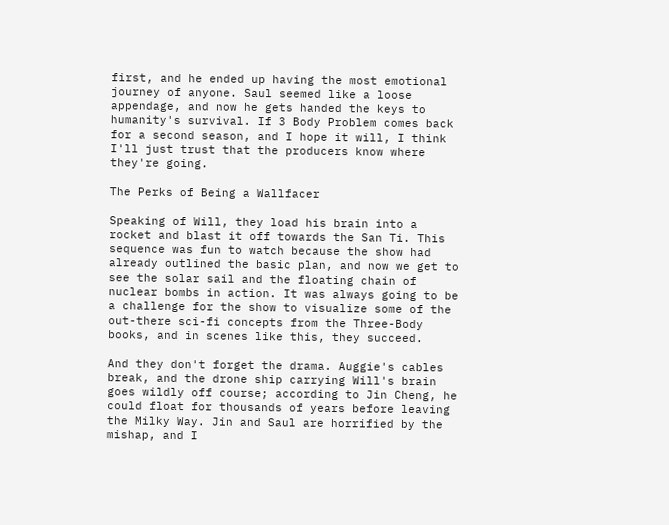first, and he ended up having the most emotional journey of anyone. Saul seemed like a loose appendage, and now he gets handed the keys to humanity's survival. If 3 Body Problem comes back for a second season, and I hope it will, I think I'll just trust that the producers know where they're going.

The Perks of Being a Wallfacer

Speaking of Will, they load his brain into a rocket and blast it off towards the San Ti. This sequence was fun to watch because the show had already outlined the basic plan, and now we get to see the solar sail and the floating chain of nuclear bombs in action. It was always going to be a challenge for the show to visualize some of the out-there sci-fi concepts from the Three-Body books, and in scenes like this, they succeed.

And they don't forget the drama. Auggie's cables break, and the drone ship carrying Will's brain goes wildly off course; according to Jin Cheng, he could float for thousands of years before leaving the Milky Way. Jin and Saul are horrified by the mishap, and I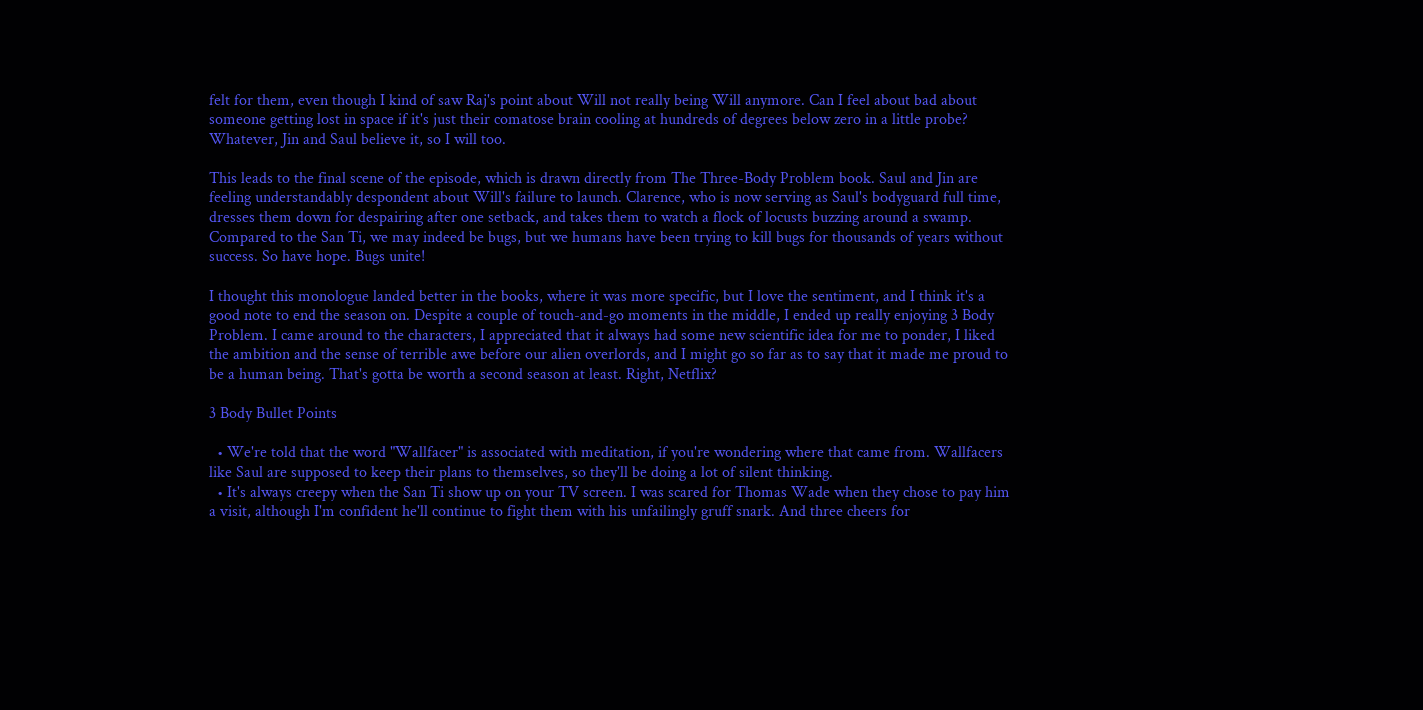felt for them, even though I kind of saw Raj's point about Will not really being Will anymore. Can I feel about bad about someone getting lost in space if it's just their comatose brain cooling at hundreds of degrees below zero in a little probe? Whatever, Jin and Saul believe it, so I will too.

This leads to the final scene of the episode, which is drawn directly from The Three-Body Problem book. Saul and Jin are feeling understandably despondent about Will's failure to launch. Clarence, who is now serving as Saul's bodyguard full time, dresses them down for despairing after one setback, and takes them to watch a flock of locusts buzzing around a swamp. Compared to the San Ti, we may indeed be bugs, but we humans have been trying to kill bugs for thousands of years without success. So have hope. Bugs unite!

I thought this monologue landed better in the books, where it was more specific, but I love the sentiment, and I think it's a good note to end the season on. Despite a couple of touch-and-go moments in the middle, I ended up really enjoying 3 Body Problem. I came around to the characters, I appreciated that it always had some new scientific idea for me to ponder, I liked the ambition and the sense of terrible awe before our alien overlords, and I might go so far as to say that it made me proud to be a human being. That's gotta be worth a second season at least. Right, Netflix?

3 Body Bullet Points

  • We're told that the word "Wallfacer" is associated with meditation, if you're wondering where that came from. Wallfacers like Saul are supposed to keep their plans to themselves, so they'll be doing a lot of silent thinking.
  • It's always creepy when the San Ti show up on your TV screen. I was scared for Thomas Wade when they chose to pay him a visit, although I'm confident he'll continue to fight them with his unfailingly gruff snark. And three cheers for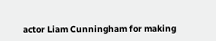actor Liam Cunningham for making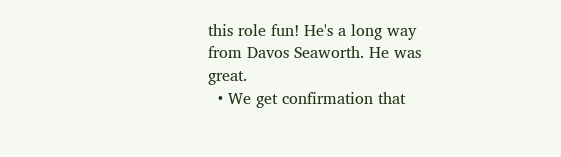this role fun! He's a long way from Davos Seaworth. He was great.
  • We get confirmation that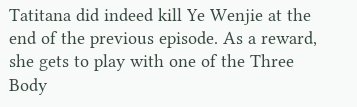Tatitana did indeed kill Ye Wenjie at the end of the previous episode. As a reward, she gets to play with one of the Three Body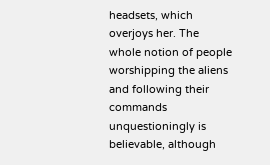headsets, which overjoys her. The whole notion of people worshipping the aliens and following their commands unquestioningly is believable, although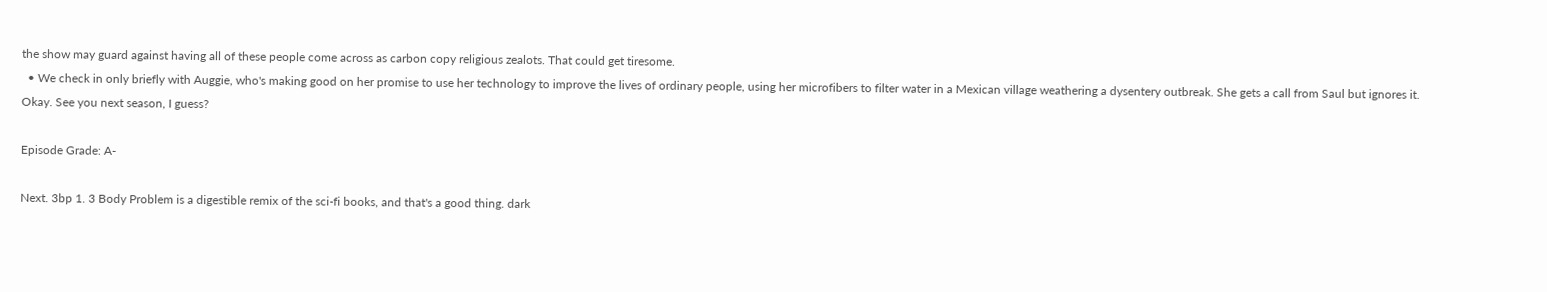the show may guard against having all of these people come across as carbon copy religious zealots. That could get tiresome.
  • We check in only briefly with Auggie, who's making good on her promise to use her technology to improve the lives of ordinary people, using her microfibers to filter water in a Mexican village weathering a dysentery outbreak. She gets a call from Saul but ignores it. Okay. See you next season, I guess?

Episode Grade: A-

Next. 3bp 1. 3 Body Problem is a digestible remix of the sci-fi books, and that's a good thing. dark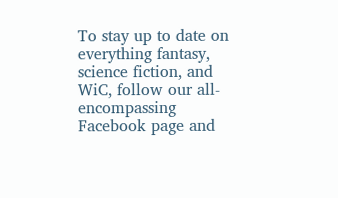To stay up to date on everything fantasy, science fiction, and WiC, follow our all-encompassing Facebook page and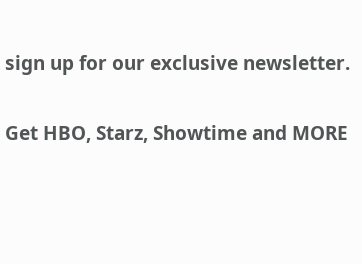sign up for our exclusive newsletter.

Get HBO, Starz, Showtime and MORE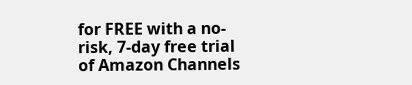for FREE with a no-risk, 7-day free trial of Amazon Channels